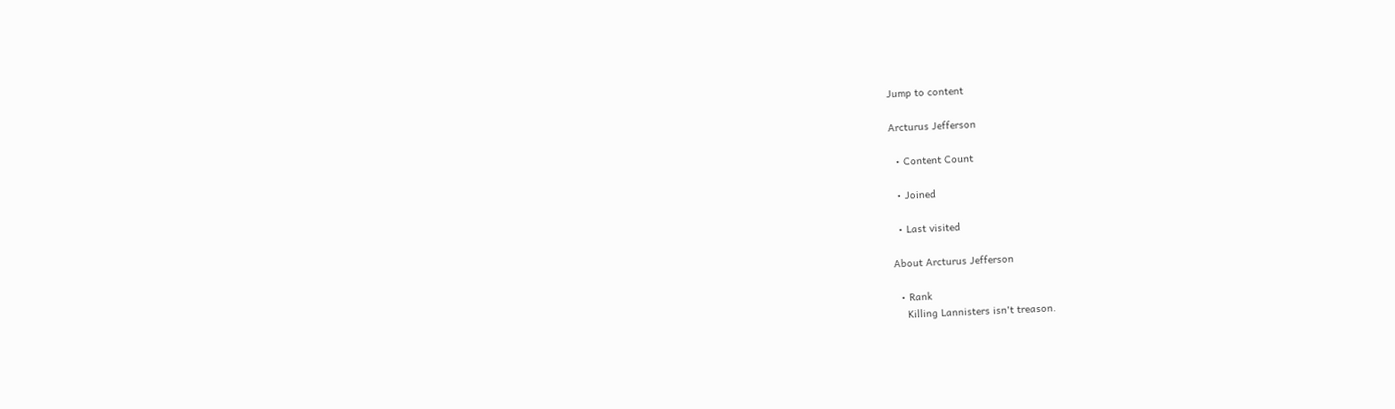Jump to content

Arcturus Jefferson

  • Content Count

  • Joined

  • Last visited

About Arcturus Jefferson

  • Rank
    Killing Lannisters isn't treason.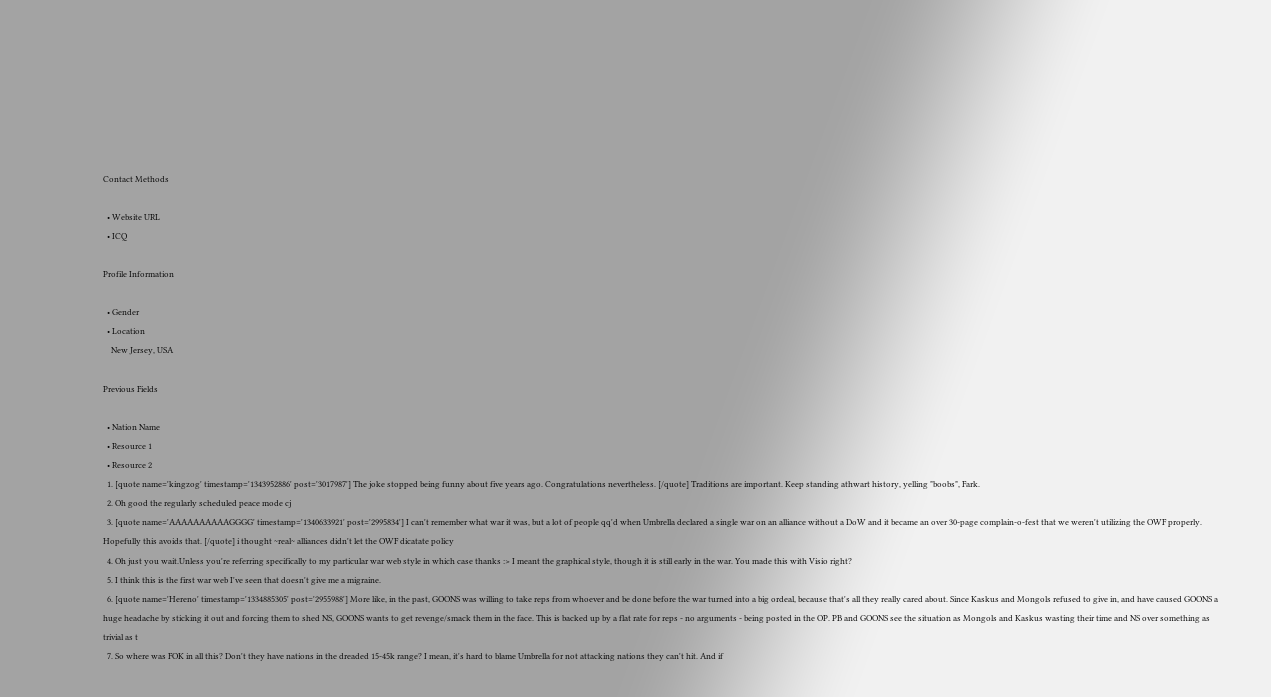Contact Methods

  • Website URL
  • ICQ

Profile Information

  • Gender
  • Location
    New Jersey, USA

Previous Fields

  • Nation Name
  • Resource 1
  • Resource 2
  1. [quote name='kingzog' timestamp='1343952886' post='3017987'] The joke stopped being funny about five years ago. Congratulations nevertheless. [/quote] Traditions are important. Keep standing athwart history, yelling "boobs", Fark.
  2. Oh good the regularly scheduled peace mode cj
  3. [quote name='AAAAAAAAAAGGGG' timestamp='1340633921' post='2995834'] I can't remember what war it was, but a lot of people qq'd when Umbrella declared a single war on an alliance without a DoW and it became an over 30-page complain-o-fest that we weren't utilizing the OWF properly. Hopefully this avoids that. [/quote] i thought ~real~ alliances didn't let the OWF dicatate policy
  4. Oh just you wait.Unless you're referring specifically to my particular war web style in which case thanks :> I meant the graphical style, though it is still early in the war. You made this with Visio right?
  5. I think this is the first war web I've seen that doesn't give me a migraine.
  6. [quote name='Hereno' timestamp='1334885305' post='2955988'] More like, in the past, GOONS was willing to take reps from whoever and be done before the war turned into a big ordeal, because that's all they really cared about. Since Kaskus and Mongols refused to give in, and have caused GOONS a huge headache by sticking it out and forcing them to shed NS, GOONS wants to get revenge/smack them in the face. This is backed up by a flat rate for reps - no arguments - being posted in the OP. PB and GOONS see the situation as Mongols and Kaskus wasting their time and NS over something as trivial as t
  7. So where was FOK in all this? Don't they have nations in the dreaded 15-45k range? I mean, it's hard to blame Umbrella for not attacking nations they can't hit. And if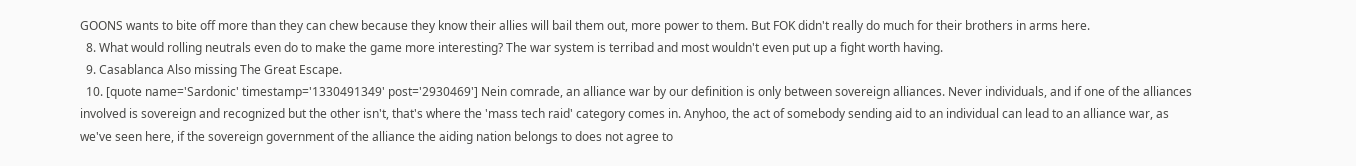GOONS wants to bite off more than they can chew because they know their allies will bail them out, more power to them. But FOK didn't really do much for their brothers in arms here.
  8. What would rolling neutrals even do to make the game more interesting? The war system is terribad and most wouldn't even put up a fight worth having.
  9. Casablanca Also missing The Great Escape.
  10. [quote name='Sardonic' timestamp='1330491349' post='2930469'] Nein comrade, an alliance war by our definition is only between sovereign alliances. Never individuals, and if one of the alliances involved is sovereign and recognized but the other isn't, that's where the 'mass tech raid' category comes in. Anyhoo, the act of somebody sending aid to an individual can lead to an alliance war, as we've seen here, if the sovereign government of the alliance the aiding nation belongs to does not agree to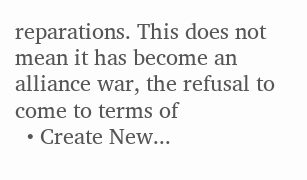reparations. This does not mean it has become an alliance war, the refusal to come to terms of
  • Create New...